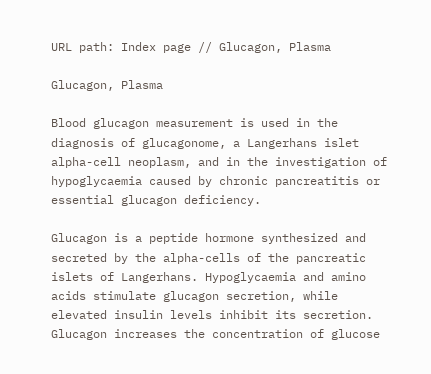URL path: Index page // Glucagon, Plasma

Glucagon, Plasma

Blood glucagon measurement is used in the diagnosis of glucagonome, a Langerhans islet alpha-cell neoplasm, and in the investigation of hypoglycaemia caused by chronic pancreatitis or essential glucagon deficiency.

Glucagon is a peptide hormone synthesized and secreted by the alpha-cells of the pancreatic islets of Langerhans. Hypoglycaemia and amino acids stimulate glucagon secretion, while elevated insulin levels inhibit its secretion. Glucagon increases the concentration of glucose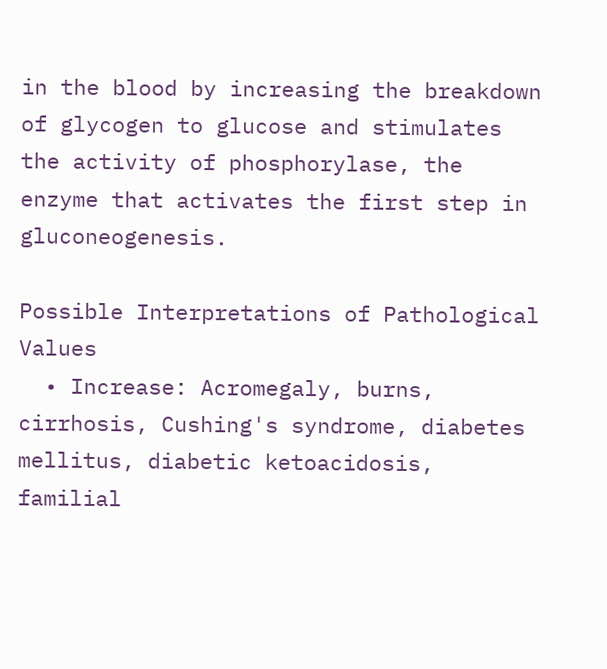in the blood by increasing the breakdown of glycogen to glucose and stimulates the activity of phosphorylase, the enzyme that activates the first step in gluconeogenesis.

Possible Interpretations of Pathological Values
  • Increase: Acromegaly, burns, cirrhosis, Cushing's syndrome, diabetes mellitus, diabetic ketoacidosis, familial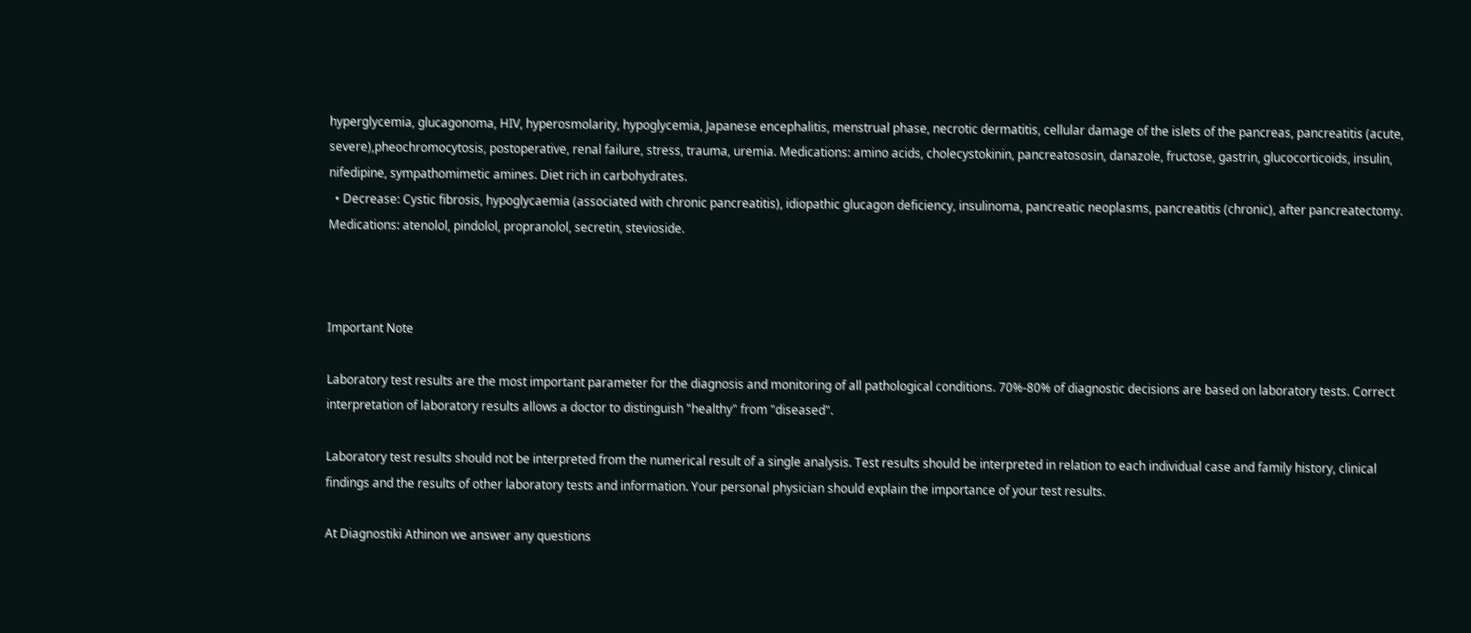hyperglycemia, glucagonoma, HIV, hyperosmolarity, hypoglycemia, Japanese encephalitis, menstrual phase, necrotic dermatitis, cellular damage of the islets of the pancreas, pancreatitis (acute, severe),pheochromocytosis, postoperative, renal failure, stress, trauma, uremia. Medications: amino acids, cholecystokinin, pancreatososin, danazole, fructose, gastrin, glucocorticoids, insulin, nifedipine, sympathomimetic amines. Diet rich in carbohydrates.
  • Decrease: Cystic fibrosis, hypoglycaemia (associated with chronic pancreatitis), idiopathic glucagon deficiency, insulinoma, pancreatic neoplasms, pancreatitis (chronic), after pancreatectomy. Medications: atenolol, pindolol, propranolol, secretin, stevioside.



Important Note

Laboratory test results are the most important parameter for the diagnosis and monitoring of all pathological conditions. 70%-80% of diagnostic decisions are based on laboratory tests. Correct interpretation of laboratory results allows a doctor to distinguish "healthy" from "diseased".

Laboratory test results should not be interpreted from the numerical result of a single analysis. Test results should be interpreted in relation to each individual case and family history, clinical findings and the results of other laboratory tests and information. Your personal physician should explain the importance of your test results.

At Diagnostiki Athinon we answer any questions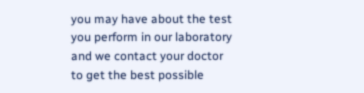you may have about the test you perform in our laboratory and we contact your doctor to get the best possible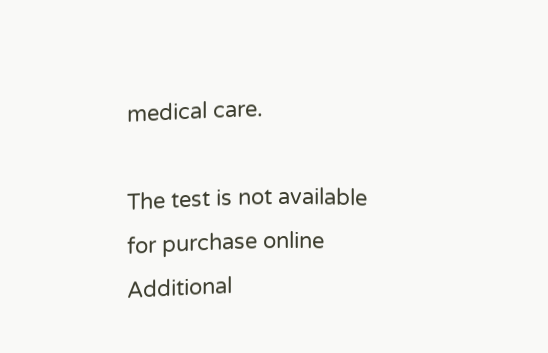medical care.

The test is not available for purchase online
Additional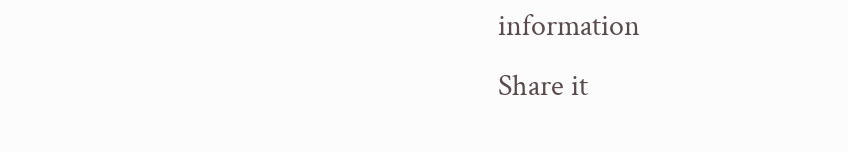information
Share it